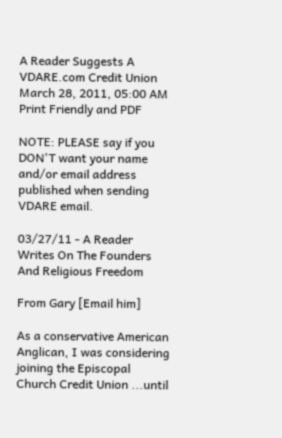A Reader Suggests A VDARE.com Credit Union
March 28, 2011, 05:00 AM
Print Friendly and PDF

NOTE: PLEASE say if you DON'T want your name and/or email address published when sending VDARE email.

03/27/11 - A Reader Writes On The Founders And Religious Freedom

From Gary [Email him]

As a conservative American Anglican, I was considering joining the Episcopal Church Credit Union ...until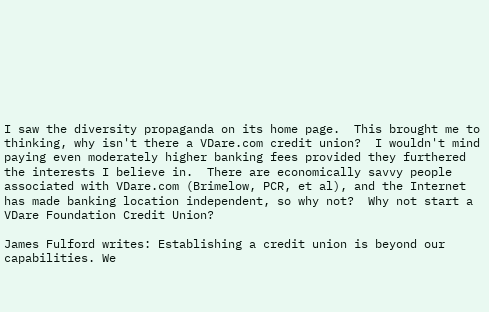I saw the diversity propaganda on its home page.  This brought me to thinking, why isn't there a VDare.com credit union?  I wouldn't mind paying even moderately higher banking fees provided they furthered the interests I believe in.  There are economically savvy people associated with VDare.com (Brimelow, PCR, et al), and the Internet has made banking location independent, so why not?  Why not start a VDare Foundation Credit Union?

James Fulford writes: Establishing a credit union is beyond our capabilities. We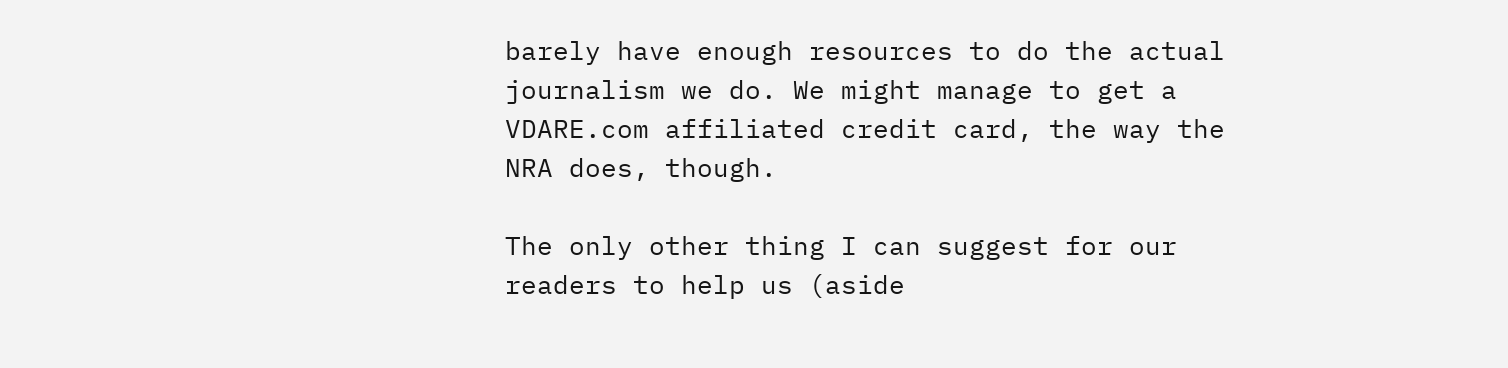barely have enough resources to do the actual journalism we do. We might manage to get a VDARE.com affiliated credit card, the way the NRA does, though.

The only other thing I can suggest for our readers to help us (aside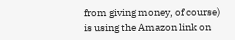from giving money, of course) is using the Amazon link on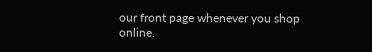our front page whenever you shop online.